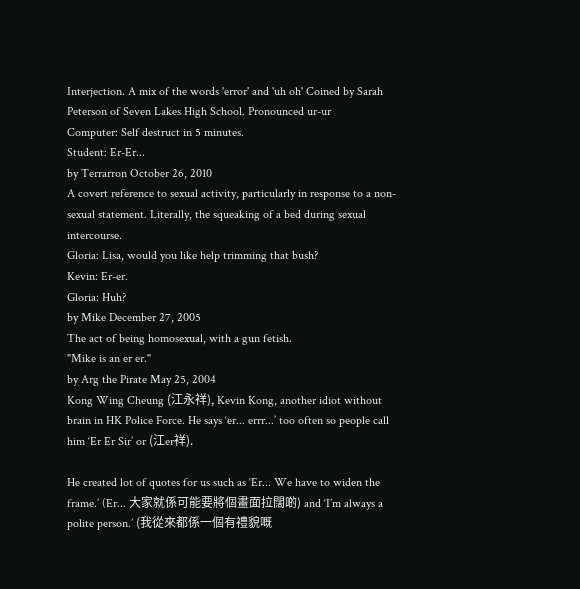Interjection. A mix of the words 'error' and 'uh oh' Coined by Sarah Peterson of Seven Lakes High School. Pronounced ur-ur
Computer: Self destruct in 5 minutes.
Student: Er-Er...
by Terrarron October 26, 2010
A covert reference to sexual activity, particularly in response to a non-sexual statement. Literally, the squeaking of a bed during sexual intercourse.
Gloria: Lisa, would you like help trimming that bush?
Kevin: Er-er.
Gloria: Huh?
by Mike December 27, 2005
The act of being homosexual, with a gun fetish.
"Mike is an er er."
by Arg the Pirate May 25, 2004
Kong Wing Cheung (江永祥), Kevin Kong, another idiot without brain in HK Police Force. He says ‘er... errr...’ too often so people call him ‘Er Er Sir’ or (江er祥).

He created lot of quotes for us such as ‘Er... We have to widen the frame.’ (Er... 大家就係可能要將個畫面拉闊啲) and ‘I’m always a polite person.’ (我從來都係一個有禮貌嘅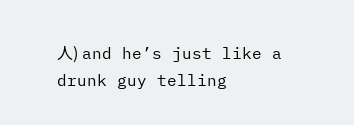人) and he’s just like a drunk guy telling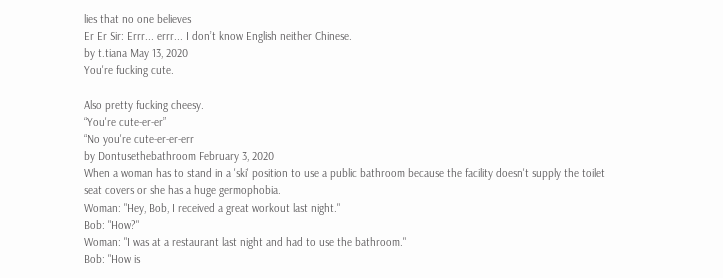lies that no one believes
Er Er Sir: Errr... errr... I don’t know English neither Chinese.
by t.tiana May 13, 2020
You're fucking cute.

Also pretty fucking cheesy.
“You're cute-er-er”
“No you're cute-er-er-err
by Dontusethebathroom February 3, 2020
When a woman has to stand in a 'ski' position to use a public bathroom because the facility doesn't supply the toilet seat covers or she has a huge germophobia.
Woman: "Hey, Bob, I received a great workout last night."
Bob: "How?"
Woman: "I was at a restaurant last night and had to use the bathroom."
Bob: "How is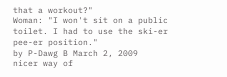that a workout?"
Woman: "I won't sit on a public toilet. I had to use the ski-er pee-er position."
by P-Dawg B March 2, 2009
nicer way of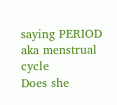saying PERIOD aka menstrual cycle
Does she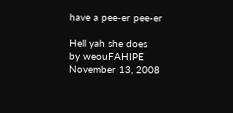have a pee-er pee-er

Hell yah she does
by weouFAHIPE November 13, 2008